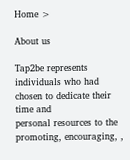Home >

About us

Tap2be represents individuals who had chosen to dedicate their time and
personal resources to the promoting, encouraging, ,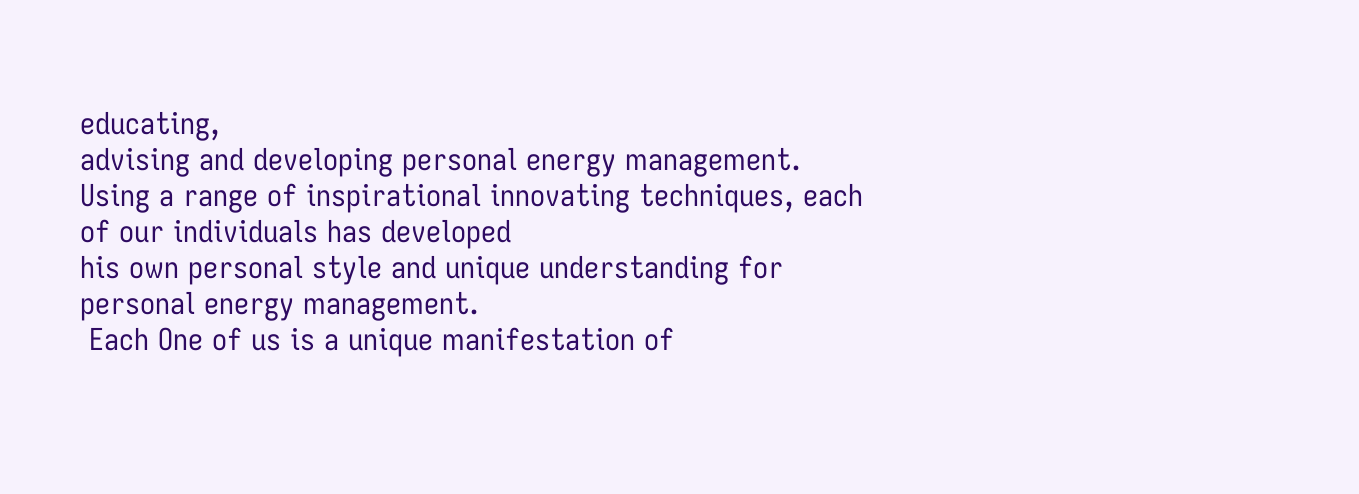educating,
advising and developing personal energy management.
Using a range of inspirational innovating techniques, each of our individuals has developed
his own personal style and unique understanding for personal energy management.
 Each One of us is a unique manifestation of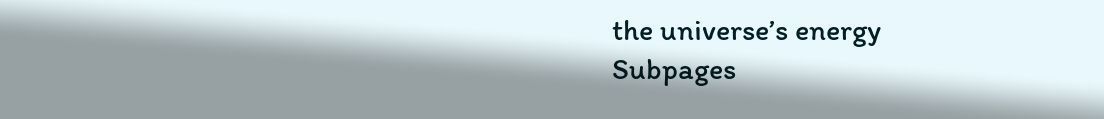the universe’s energy
Subpages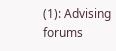(1): Advising forums